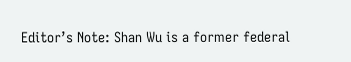Editor’s Note: Shan Wu is a former federal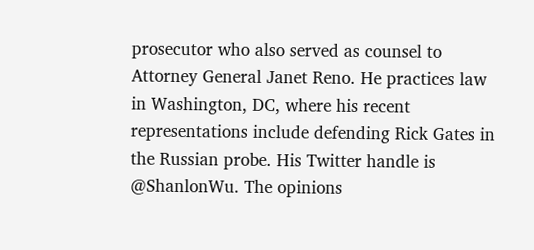prosecutor who also served as counsel to Attorney General Janet Reno. He practices law in Washington, DC, where his recent representations include defending Rick Gates in the Russian probe. His Twitter handle is @ShanlonWu. The opinions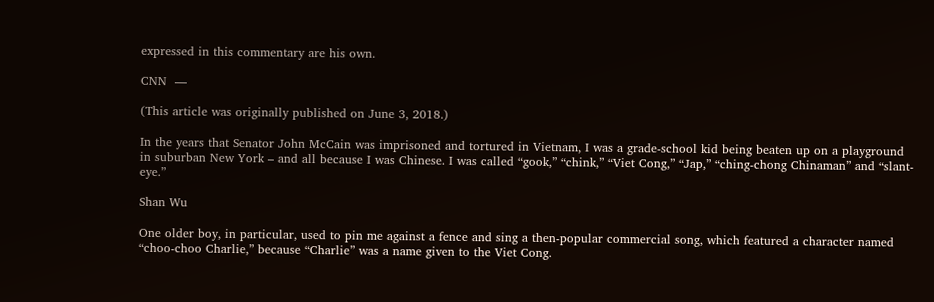expressed in this commentary are his own.

CNN  —

(This article was originally published on June 3, 2018.)

In the years that Senator John McCain was imprisoned and tortured in Vietnam, I was a grade-school kid being beaten up on a playground in suburban New York – and all because I was Chinese. I was called “gook,” “chink,” “Viet Cong,” “Jap,” “ching-chong Chinaman” and “slant-eye.”

Shan Wu

One older boy, in particular, used to pin me against a fence and sing a then-popular commercial song, which featured a character named “choo-choo Charlie,” because “Charlie” was a name given to the Viet Cong.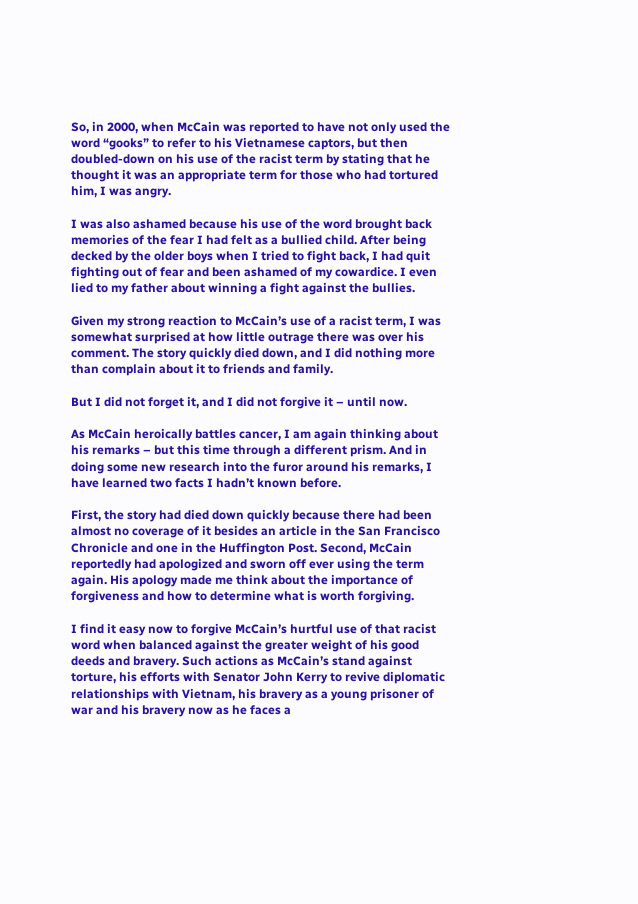So, in 2000, when McCain was reported to have not only used the word “gooks” to refer to his Vietnamese captors, but then doubled-down on his use of the racist term by stating that he thought it was an appropriate term for those who had tortured him, I was angry.

I was also ashamed because his use of the word brought back memories of the fear I had felt as a bullied child. After being decked by the older boys when I tried to fight back, I had quit fighting out of fear and been ashamed of my cowardice. I even lied to my father about winning a fight against the bullies.

Given my strong reaction to McCain’s use of a racist term, I was somewhat surprised at how little outrage there was over his comment. The story quickly died down, and I did nothing more than complain about it to friends and family.

But I did not forget it, and I did not forgive it – until now.

As McCain heroically battles cancer, I am again thinking about his remarks – but this time through a different prism. And in doing some new research into the furor around his remarks, I have learned two facts I hadn’t known before.

First, the story had died down quickly because there had been almost no coverage of it besides an article in the San Francisco Chronicle and one in the Huffington Post. Second, McCain reportedly had apologized and sworn off ever using the term again. His apology made me think about the importance of forgiveness and how to determine what is worth forgiving.

I find it easy now to forgive McCain’s hurtful use of that racist word when balanced against the greater weight of his good deeds and bravery. Such actions as McCain’s stand against torture, his efforts with Senator John Kerry to revive diplomatic relationships with Vietnam, his bravery as a young prisoner of war and his bravery now as he faces a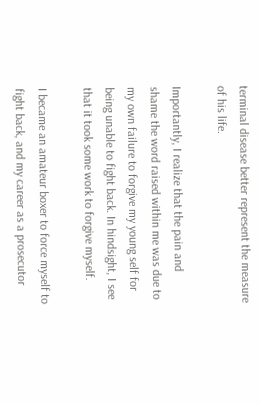terminal disease better represent the measure of his life.

Importantly, I realize that the pain and shame the word raised within me was due to my own failure to forgive my young self for being unable to fight back. In hindsight, I see that it took some work to forgive myself.

I became an amateur boxer to force myself to fight back, and my career as a prosecutor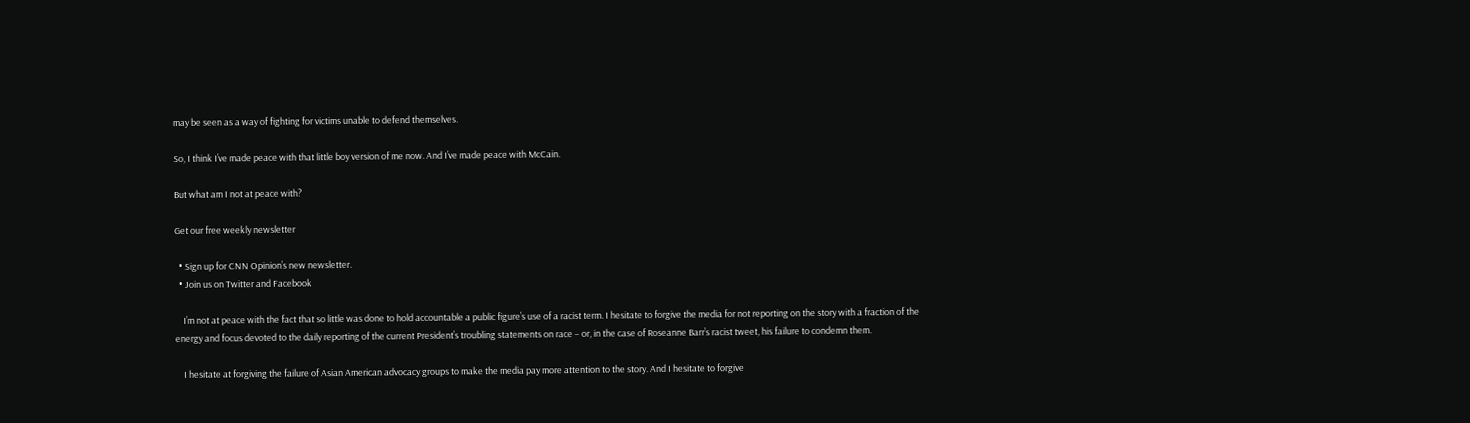may be seen as a way of fighting for victims unable to defend themselves.

So, I think I’ve made peace with that little boy version of me now. And I’ve made peace with McCain.

But what am I not at peace with?

Get our free weekly newsletter

  • Sign up for CNN Opinion’s new newsletter.
  • Join us on Twitter and Facebook

    I’m not at peace with the fact that so little was done to hold accountable a public figure’s use of a racist term. I hesitate to forgive the media for not reporting on the story with a fraction of the energy and focus devoted to the daily reporting of the current President’s troubling statements on race – or, in the case of Roseanne Barr’s racist tweet, his failure to condemn them.

    I hesitate at forgiving the failure of Asian American advocacy groups to make the media pay more attention to the story. And I hesitate to forgive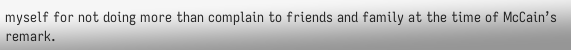myself for not doing more than complain to friends and family at the time of McCain’s remark.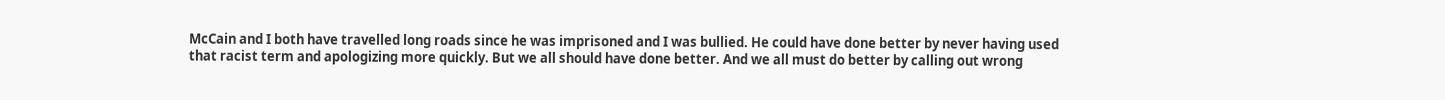McCain and I both have travelled long roads since he was imprisoned and I was bullied. He could have done better by never having used that racist term and apologizing more quickly. But we all should have done better. And we all must do better by calling out wrong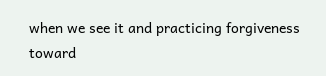when we see it and practicing forgiveness toward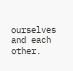ourselves and each other.